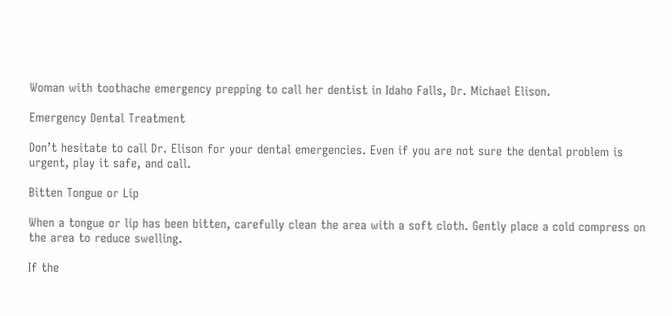Woman with toothache emergency prepping to call her dentist in Idaho Falls, Dr. Michael Elison.

Emergency Dental Treatment

Don’t hesitate to call Dr. Elison for your dental emergencies. Even if you are not sure the dental problem is urgent, play it safe, and call.

Bitten Tongue or Lip

When a tongue or lip has been bitten, carefully clean the area with a soft cloth. Gently place a cold compress on the area to reduce swelling.

If the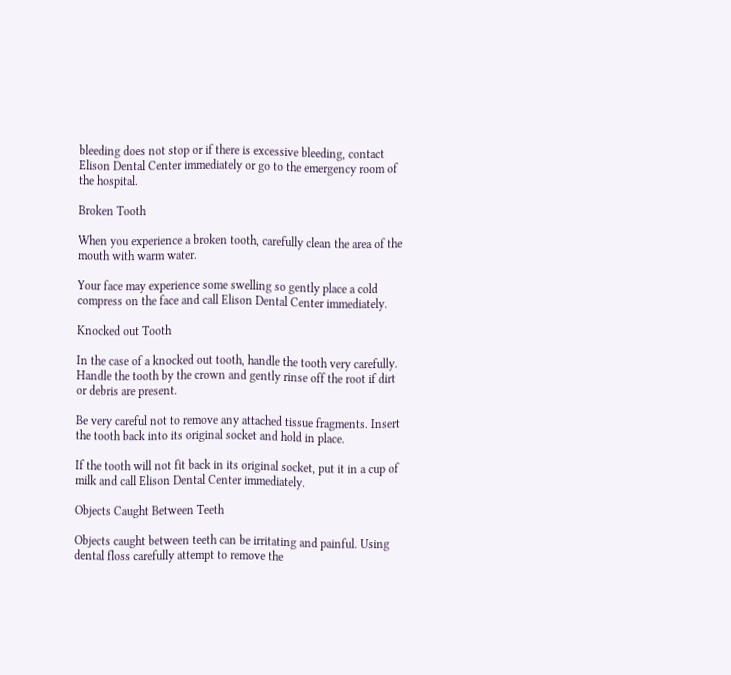bleeding does not stop or if there is excessive bleeding, contact Elison Dental Center immediately or go to the emergency room of the hospital.

Broken Tooth

When you experience a broken tooth, carefully clean the area of the mouth with warm water.

Your face may experience some swelling so gently place a cold compress on the face and call Elison Dental Center immediately.

Knocked out Tooth

In the case of a knocked out tooth, handle the tooth very carefully. Handle the tooth by the crown and gently rinse off the root if dirt or debris are present.

Be very careful not to remove any attached tissue fragments. Insert the tooth back into its original socket and hold in place.

If the tooth will not fit back in its original socket, put it in a cup of milk and call Elison Dental Center immediately.

Objects Caught Between Teeth

Objects caught between teeth can be irritating and painful. Using dental floss carefully attempt to remove the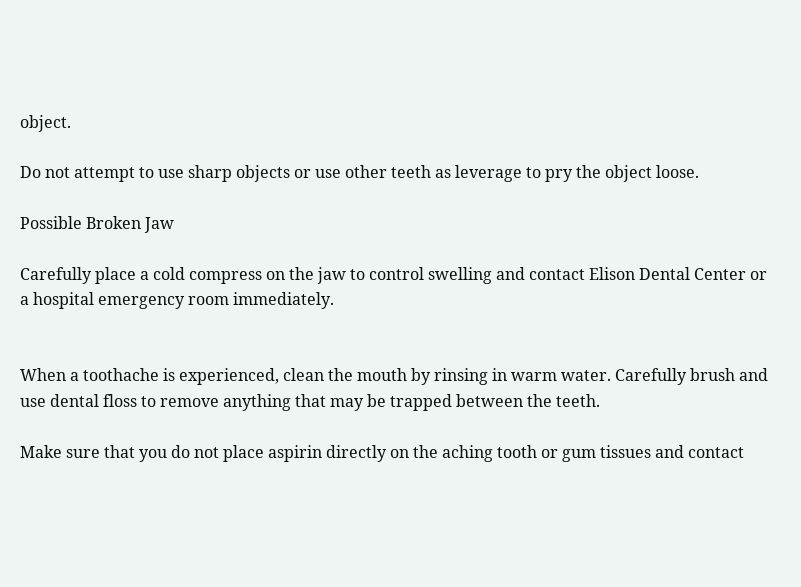object.

Do not attempt to use sharp objects or use other teeth as leverage to pry the object loose.

Possible Broken Jaw

Carefully place a cold compress on the jaw to control swelling and contact Elison Dental Center or a hospital emergency room immediately.


When a toothache is experienced, clean the mouth by rinsing in warm water. Carefully brush and use dental floss to remove anything that may be trapped between the teeth.

Make sure that you do not place aspirin directly on the aching tooth or gum tissues and contact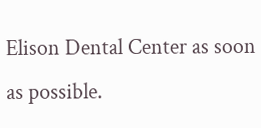Elison Dental Center as soon as possible.